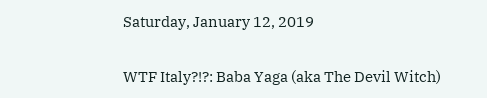Saturday, January 12, 2019

WTF Italy?!?: Baba Yaga (aka The Devil Witch)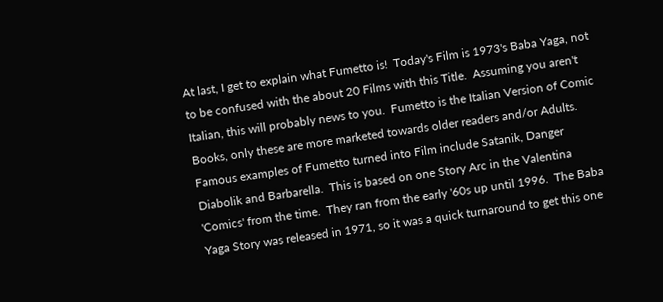At last, I get to explain what Fumetto is!  Today's Film is 1973's Baba Yaga, not to be confused with the about 20 Films with this Title.  Assuming you aren't Italian, this will probably news to you.  Fumetto is the Italian Version of Comic Books, only these are more marketed towards older readers and/or Adults.  Famous examples of Fumetto turned into Film include Satanik, Danger Diabolik and Barbarella.  This is based on one Story Arc in the Valentina 'Comics' from the time.  They ran from the early '60s up until 1996.  The Baba Yaga Story was released in 1971, so it was a quick turnaround to get this one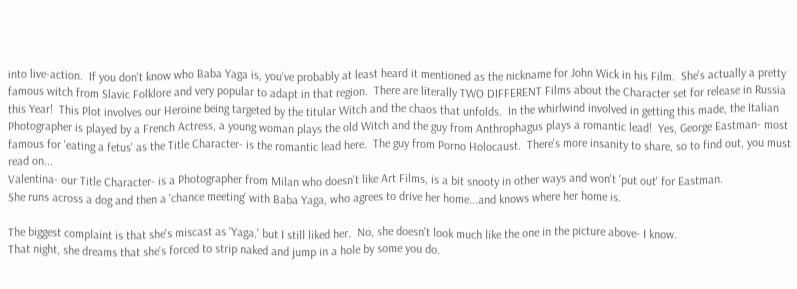into live-action.  If you don't know who Baba Yaga is, you've probably at least heard it mentioned as the nickname for John Wick in his Film.  She's actually a pretty famous witch from Slavic Folklore and very popular to adapt in that region.  There are literally TWO DIFFERENT Films about the Character set for release in Russia this Year!  This Plot involves our Heroine being targeted by the titular Witch and the chaos that unfolds.  In the whirlwind involved in getting this made, the Italian Photographer is played by a French Actress, a young woman plays the old Witch and the guy from Anthrophagus plays a romantic lead!  Yes, George Eastman- most famous for 'eating a fetus' as the Title Character- is the romantic lead here.  The guy from Porno Holocaust.  There's more insanity to share, so to find out, you must read on...
Valentina- our Title Character- is a Photographer from Milan who doesn't like Art Films, is a bit snooty in other ways and won't 'put out' for Eastman.
She runs across a dog and then a 'chance meeting' with Baba Yaga, who agrees to drive her home...and knows where her home is.

The biggest complaint is that she's miscast as 'Yaga,' but I still liked her.  No, she doesn't look much like the one in the picture above- I know.
That night, she dreams that she's forced to strip naked and jump in a hole by some you do.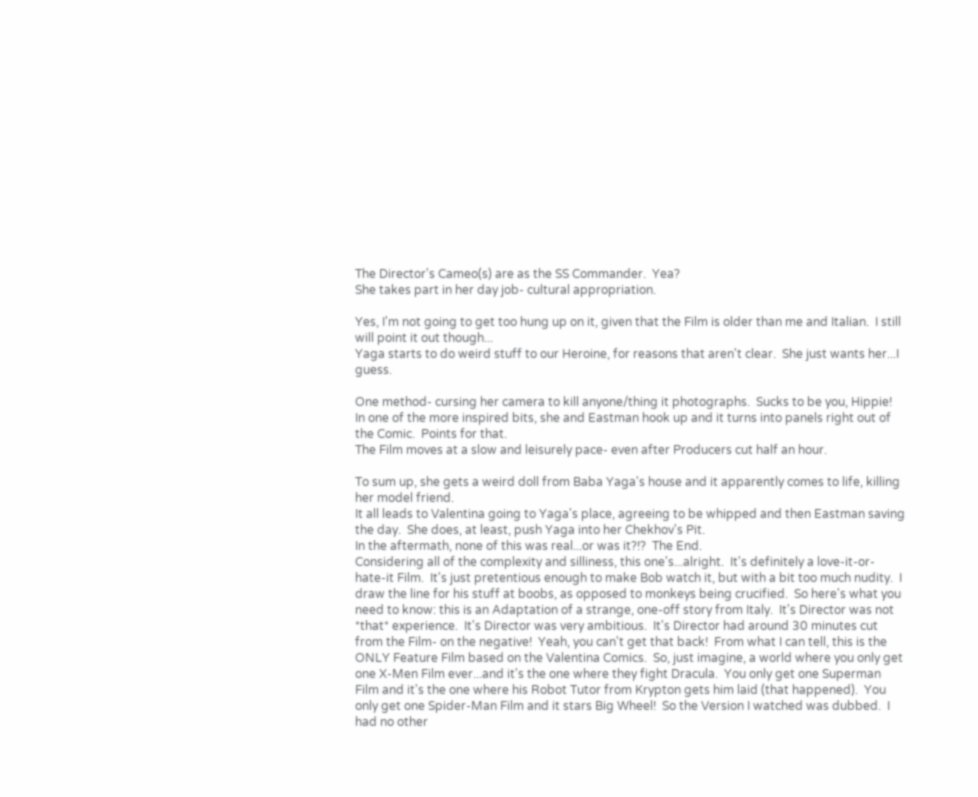The Director's Cameo(s) are as the SS Commander.  Yea?
She takes part in her day job- cultural appropriation.

Yes, I'm not going to get too hung up on it, given that the Film is older than me and Italian.  I still will point it out though...
Yaga starts to do weird stuff to our Heroine, for reasons that aren't clear.  She just wants her...I guess.

One method- cursing her camera to kill anyone/thing it photographs.  Sucks to be you, Hippie!
In one of the more inspired bits, she and Eastman hook up and it turns into panels right out of the Comic.  Points for that.
The Film moves at a slow and leisurely pace- even after Producers cut half an hour.

To sum up, she gets a weird doll from Baba Yaga's house and it apparently comes to life, killing her model friend.
It all leads to Valentina going to Yaga's place, agreeing to be whipped and then Eastman saving the day.  She does, at least, push Yaga into her Chekhov's Pit.
In the aftermath, none of this was real...or was it?!?  The End.
Considering all of the complexity and silliness, this one's...alright.  It's definitely a love-it-or-hate-it Film.  It's just pretentious enough to make Bob watch it, but with a bit too much nudity.  I draw the line for his stuff at boobs, as opposed to monkeys being crucified.  So here's what you need to know: this is an Adaptation of a strange, one-off story from Italy.  It's Director was not *that* experience.  It's Director was very ambitious.  It's Director had around 30 minutes cut from the Film- on the negative!  Yeah, you can't get that back!  From what I can tell, this is the ONLY Feature Film based on the Valentina Comics.  So, just imagine, a world where you only get one X-Men Film ever...and it's the one where they fight Dracula.  You only get one Superman Film and it's the one where his Robot Tutor from Krypton gets him laid (that happened).  You only get one Spider-Man Film and it stars Big Wheel!  So the Version I watched was dubbed.  I had no other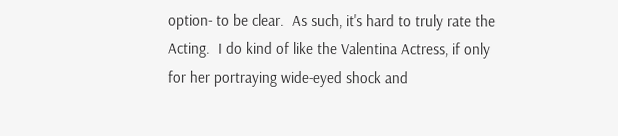option- to be clear.  As such, it's hard to truly rate the Acting.  I do kind of like the Valentina Actress, if only for her portraying wide-eyed shock and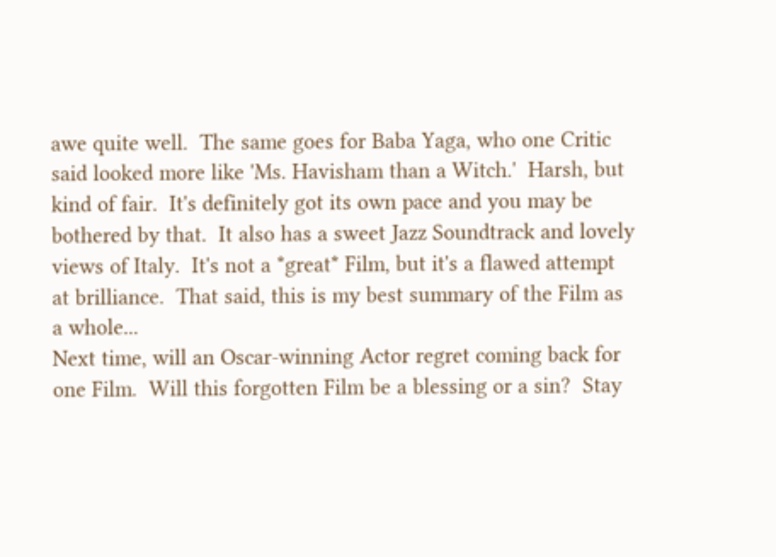awe quite well.  The same goes for Baba Yaga, who one Critic said looked more like 'Ms. Havisham than a Witch.'  Harsh, but kind of fair.  It's definitely got its own pace and you may be bothered by that.  It also has a sweet Jazz Soundtrack and lovely views of Italy.  It's not a *great* Film, but it's a flawed attempt at brilliance.  That said, this is my best summary of the Film as a whole...
Next time, will an Oscar-winning Actor regret coming back for one Film.  Will this forgotten Film be a blessing or a sin?  Stay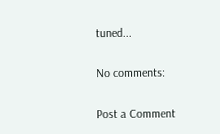tuned...

No comments:

Post a Comment